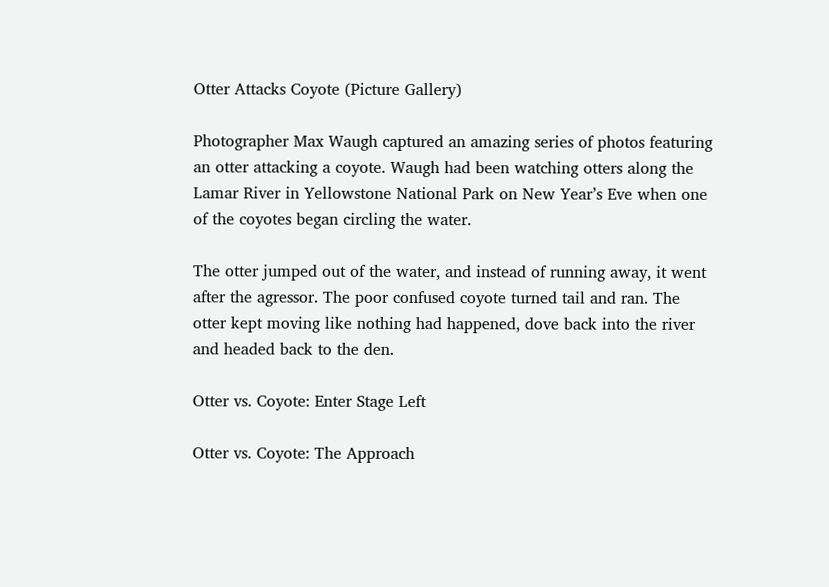Otter Attacks Coyote (Picture Gallery)

Photographer Max Waugh captured an amazing series of photos featuring an otter attacking a coyote. Waugh had been watching otters along the Lamar River in Yellowstone National Park on New Year’s Eve when one of the coyotes began circling the water.

The otter jumped out of the water, and instead of running away, it went after the agressor. The poor confused coyote turned tail and ran. The otter kept moving like nothing had happened, dove back into the river and headed back to the den.

Otter vs. Coyote: Enter Stage Left

Otter vs. Coyote: The Approach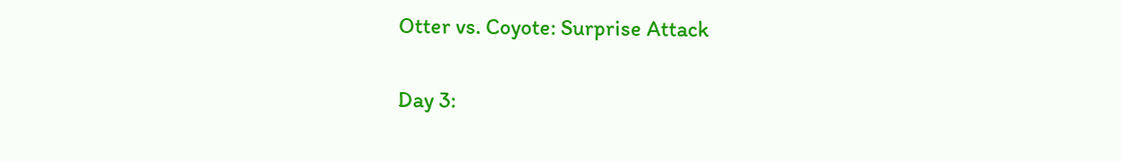Otter vs. Coyote: Surprise Attack

Day 3: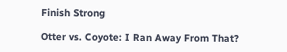Finish Strong

Otter vs. Coyote: I Ran Away From That?